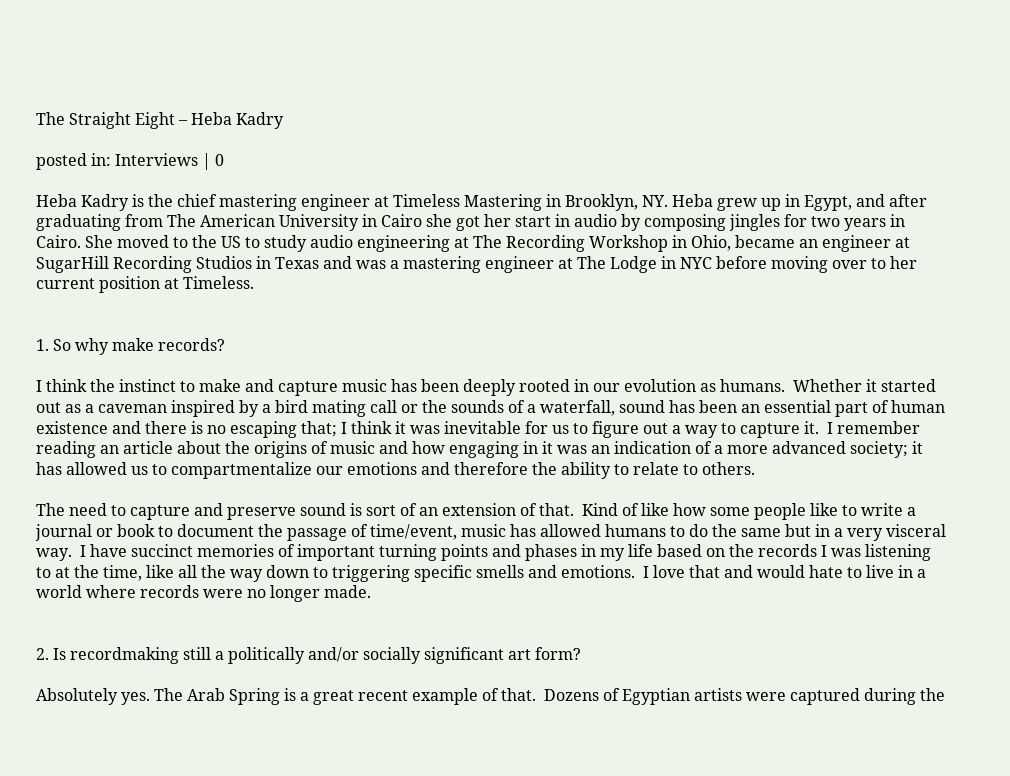The Straight Eight – Heba Kadry

posted in: Interviews | 0

Heba Kadry is the chief mastering engineer at Timeless Mastering in Brooklyn, NY. Heba grew up in Egypt, and after graduating from The American University in Cairo she got her start in audio by composing jingles for two years in Cairo. She moved to the US to study audio engineering at The Recording Workshop in Ohio, became an engineer at SugarHill Recording Studios in Texas and was a mastering engineer at The Lodge in NYC before moving over to her current position at Timeless.


1. So why make records?

I think the instinct to make and capture music has been deeply rooted in our evolution as humans.  Whether it started out as a caveman inspired by a bird mating call or the sounds of a waterfall, sound has been an essential part of human existence and there is no escaping that; I think it was inevitable for us to figure out a way to capture it.  I remember reading an article about the origins of music and how engaging in it was an indication of a more advanced society; it has allowed us to compartmentalize our emotions and therefore the ability to relate to others.

The need to capture and preserve sound is sort of an extension of that.  Kind of like how some people like to write a journal or book to document the passage of time/event, music has allowed humans to do the same but in a very visceral way.  I have succinct memories of important turning points and phases in my life based on the records I was listening to at the time, like all the way down to triggering specific smells and emotions.  I love that and would hate to live in a world where records were no longer made.


2. Is recordmaking still a politically and/or socially significant art form?

Absolutely yes. The Arab Spring is a great recent example of that.  Dozens of Egyptian artists were captured during the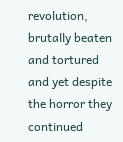revolution, brutally beaten and tortured and yet despite the horror they continued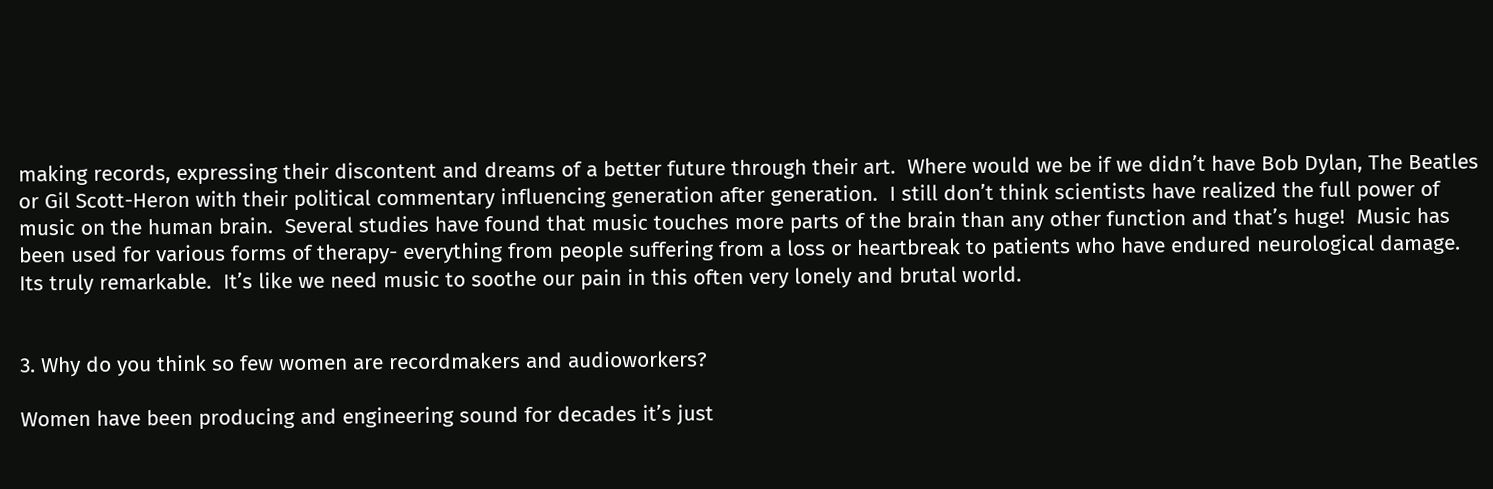making records, expressing their discontent and dreams of a better future through their art.  Where would we be if we didn’t have Bob Dylan, The Beatles or Gil Scott-Heron with their political commentary influencing generation after generation.  I still don’t think scientists have realized the full power of music on the human brain.  Several studies have found that music touches more parts of the brain than any other function and that’s huge!  Music has been used for various forms of therapy- everything from people suffering from a loss or heartbreak to patients who have endured neurological damage.  Its truly remarkable.  It’s like we need music to soothe our pain in this often very lonely and brutal world.


3. Why do you think so few women are recordmakers and audioworkers?

Women have been producing and engineering sound for decades it’s just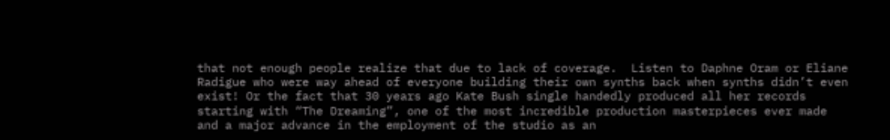that not enough people realize that due to lack of coverage.  Listen to Daphne Oram or Eliane Radigue who were way ahead of everyone building their own synths back when synths didn’t even exist! Or the fact that 30 years ago Kate Bush single handedly produced all her records starting with “The Dreaming”, one of the most incredible production masterpieces ever made and a major advance in the employment of the studio as an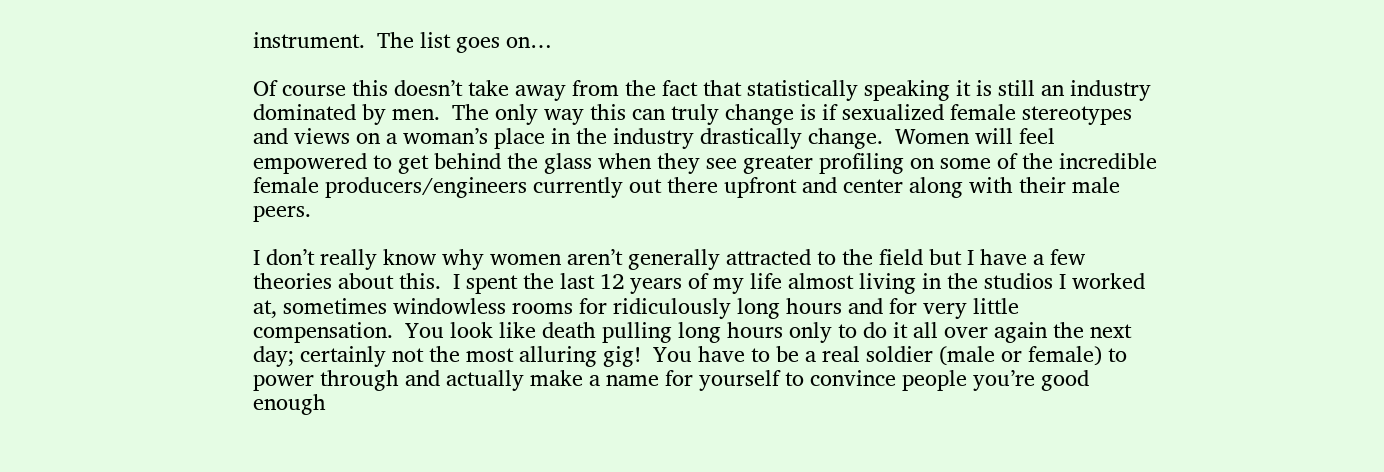instrument.  The list goes on…

Of course this doesn’t take away from the fact that statistically speaking it is still an industry dominated by men.  The only way this can truly change is if sexualized female stereotypes and views on a woman’s place in the industry drastically change.  Women will feel empowered to get behind the glass when they see greater profiling on some of the incredible female producers/engineers currently out there upfront and center along with their male peers.

I don’t really know why women aren’t generally attracted to the field but I have a few theories about this.  I spent the last 12 years of my life almost living in the studios I worked at, sometimes windowless rooms for ridiculously long hours and for very little compensation.  You look like death pulling long hours only to do it all over again the next day; certainly not the most alluring gig!  You have to be a real soldier (male or female) to power through and actually make a name for yourself to convince people you’re good enough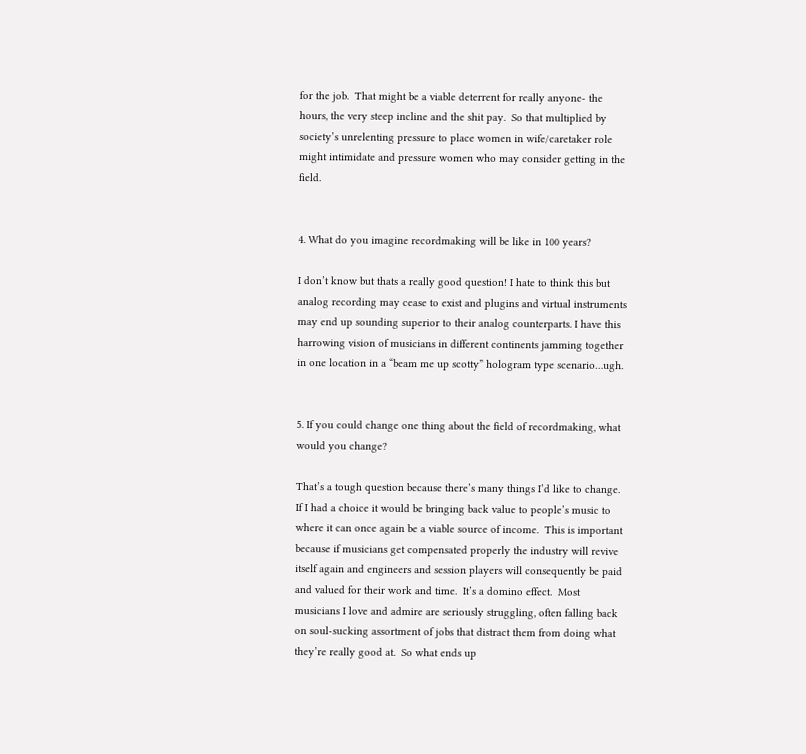for the job.  That might be a viable deterrent for really anyone- the hours, the very steep incline and the shit pay.  So that multiplied by society’s unrelenting pressure to place women in wife/caretaker role might intimidate and pressure women who may consider getting in the field.


4. What do you imagine recordmaking will be like in 100 years?

I don’t know but thats a really good question! I hate to think this but analog recording may cease to exist and plugins and virtual instruments may end up sounding superior to their analog counterparts. I have this harrowing vision of musicians in different continents jamming together in one location in a “beam me up scotty” hologram type scenario…ugh.


5. If you could change one thing about the field of recordmaking, what would you change?

That’s a tough question because there’s many things I’d like to change.  If I had a choice it would be bringing back value to people’s music to where it can once again be a viable source of income.  This is important because if musicians get compensated properly the industry will revive itself again and engineers and session players will consequently be paid and valued for their work and time.  It’s a domino effect.  Most musicians I love and admire are seriously struggling, often falling back on soul-sucking assortment of jobs that distract them from doing what they’re really good at.  So what ends up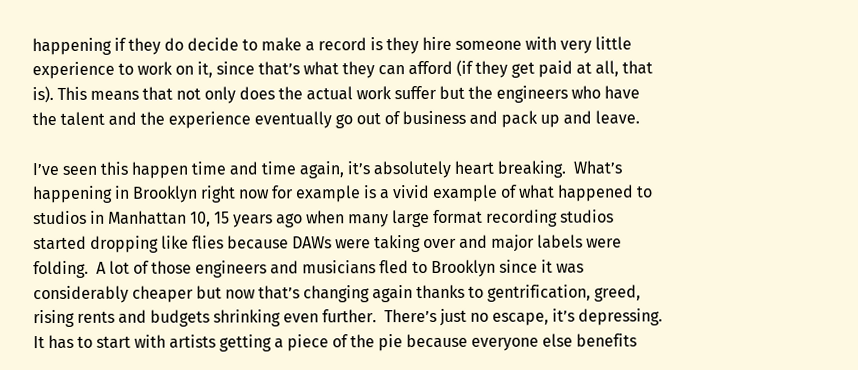happening if they do decide to make a record is they hire someone with very little experience to work on it, since that’s what they can afford (if they get paid at all, that is). This means that not only does the actual work suffer but the engineers who have the talent and the experience eventually go out of business and pack up and leave.

I’ve seen this happen time and time again, it’s absolutely heart breaking.  What’s happening in Brooklyn right now for example is a vivid example of what happened to studios in Manhattan 10, 15 years ago when many large format recording studios started dropping like flies because DAWs were taking over and major labels were folding.  A lot of those engineers and musicians fled to Brooklyn since it was considerably cheaper but now that’s changing again thanks to gentrification, greed, rising rents and budgets shrinking even further.  There’s just no escape, it’s depressing.  It has to start with artists getting a piece of the pie because everyone else benefits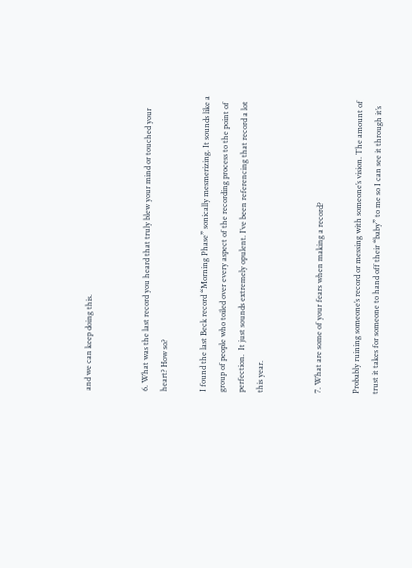and we can keep doing this.


6. What was the last record you heard that truly blew your mind or touched your heart? How so?

I found the last Beck record “Morning Phase” sonically mesmerizing. It sounds like a group of people who toiled over every aspect of the recording process to the point of perfection.  It just sounds extremely opulent. I’ve been referencing that record a lot this year.


7. What are some of your fears when making a record?

Probably ruining someone’s record or messing with someone’s vision. The amount of trust it takes for someone to hand off their “baby” to me so I can see it through it’s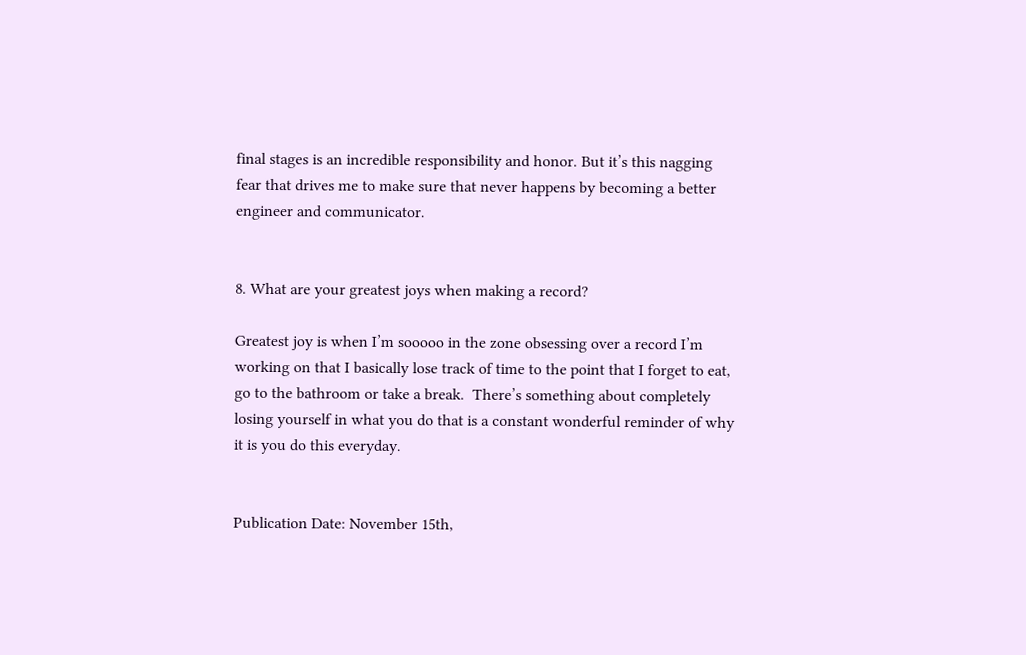final stages is an incredible responsibility and honor. But it’s this nagging fear that drives me to make sure that never happens by becoming a better engineer and communicator.


8. What are your greatest joys when making a record?

Greatest joy is when I’m sooooo in the zone obsessing over a record I’m working on that I basically lose track of time to the point that I forget to eat, go to the bathroom or take a break.  There’s something about completely losing yourself in what you do that is a constant wonderful reminder of why it is you do this everyday.


Publication Date: November 15th,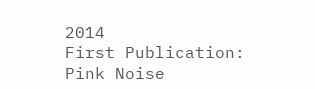2014
First Publication: Pink Noise